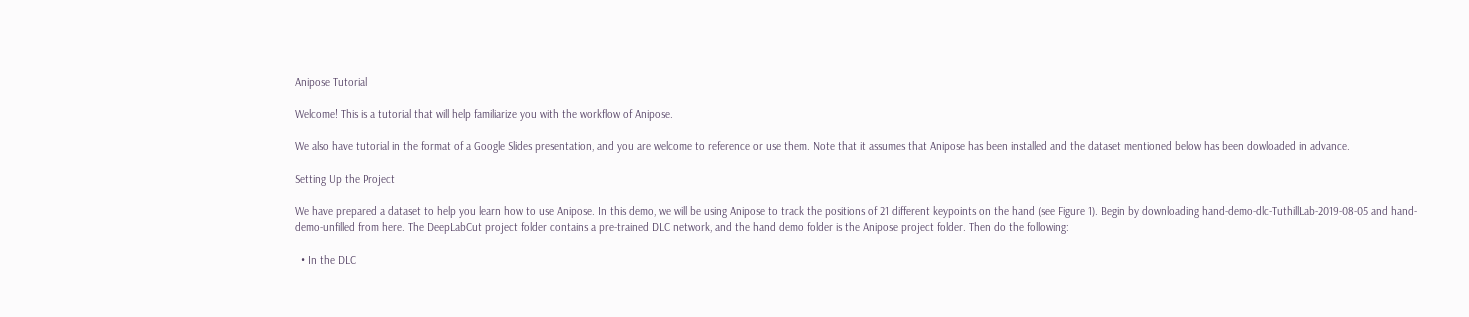Anipose Tutorial

Welcome! This is a tutorial that will help familiarize you with the workflow of Anipose.

We also have tutorial in the format of a Google Slides presentation, and you are welcome to reference or use them. Note that it assumes that Anipose has been installed and the dataset mentioned below has been dowloaded in advance.

Setting Up the Project

We have prepared a dataset to help you learn how to use Anipose. In this demo, we will be using Anipose to track the positions of 21 different keypoints on the hand (see Figure 1). Begin by downloading hand-demo-dlc-TuthillLab-2019-08-05 and hand-demo-unfilled from here. The DeepLabCut project folder contains a pre-trained DLC network, and the hand demo folder is the Anipose project folder. Then do the following:

  • In the DLC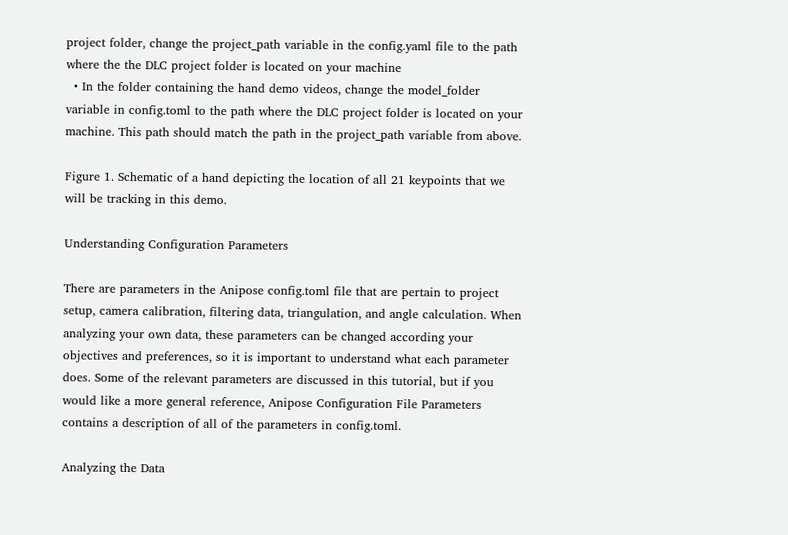project folder, change the project_path variable in the config.yaml file to the path where the the DLC project folder is located on your machine
  • In the folder containing the hand demo videos, change the model_folder variable in config.toml to the path where the DLC project folder is located on your machine. This path should match the path in the project_path variable from above.

Figure 1. Schematic of a hand depicting the location of all 21 keypoints that we will be tracking in this demo.

Understanding Configuration Parameters

There are parameters in the Anipose config.toml file that are pertain to project setup, camera calibration, filtering data, triangulation, and angle calculation. When analyzing your own data, these parameters can be changed according your objectives and preferences, so it is important to understand what each parameter does. Some of the relevant parameters are discussed in this tutorial, but if you would like a more general reference, Anipose Configuration File Parameters contains a description of all of the parameters in config.toml.

Analyzing the Data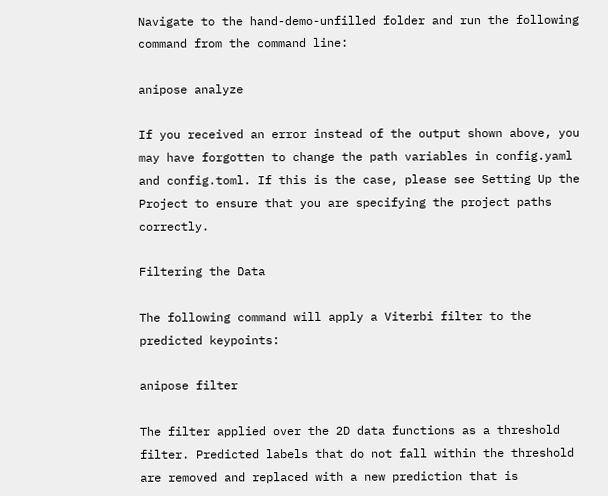Navigate to the hand-demo-unfilled folder and run the following command from the command line:

anipose analyze

If you received an error instead of the output shown above, you may have forgotten to change the path variables in config.yaml and config.toml. If this is the case, please see Setting Up the Project to ensure that you are specifying the project paths correctly.

Filtering the Data

The following command will apply a Viterbi filter to the predicted keypoints:

anipose filter

The filter applied over the 2D data functions as a threshold filter. Predicted labels that do not fall within the threshold are removed and replaced with a new prediction that is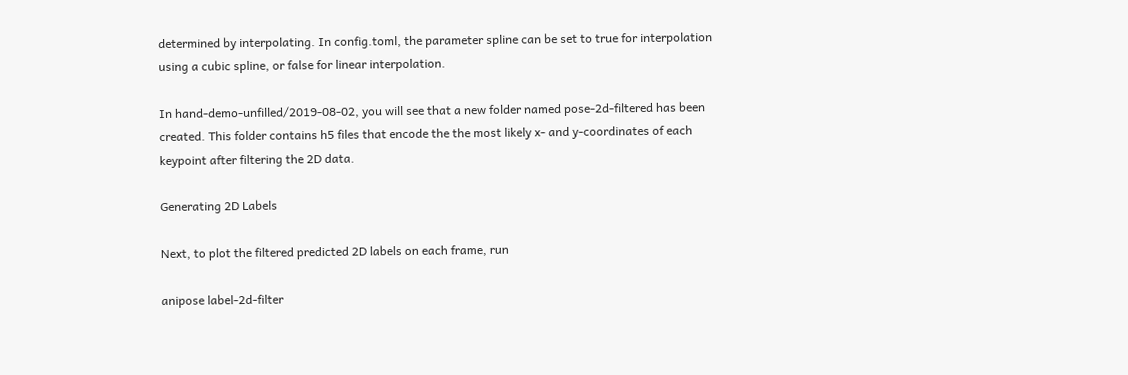determined by interpolating. In config.toml, the parameter spline can be set to true for interpolation using a cubic spline, or false for linear interpolation.

In hand-demo-unfilled/2019-08-02, you will see that a new folder named pose-2d-filtered has been created. This folder contains h5 files that encode the the most likely x- and y-coordinates of each keypoint after filtering the 2D data.

Generating 2D Labels

Next, to plot the filtered predicted 2D labels on each frame, run

anipose label-2d-filter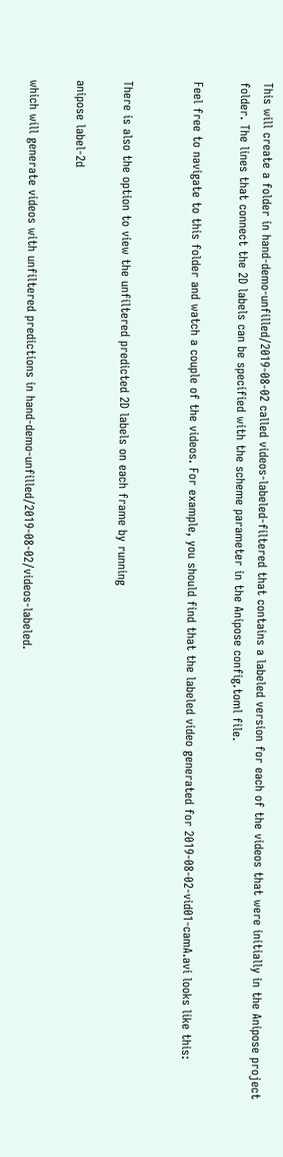This will create a folder in hand-demo-unfilled/2019-08-02 called videos-labeled-filtered that contains a labeled version for each of the videos that were initially in the Anipose project folder. The lines that connect the 2D labels can be specified with the scheme parameter in the Anipose config.toml file.

Feel free to navigate to this folder and watch a couple of the videos. For example, you should find that the labeled video generated for 2019-08-02-vid01-camA.avi looks like this:


There is also the option to view the unfiltered predicted 2D labels on each frame by running

anipose label-2d

which will generate videos with unfiltered predictions in hand-demo-unfilled/2019-08-02/videos-labeled.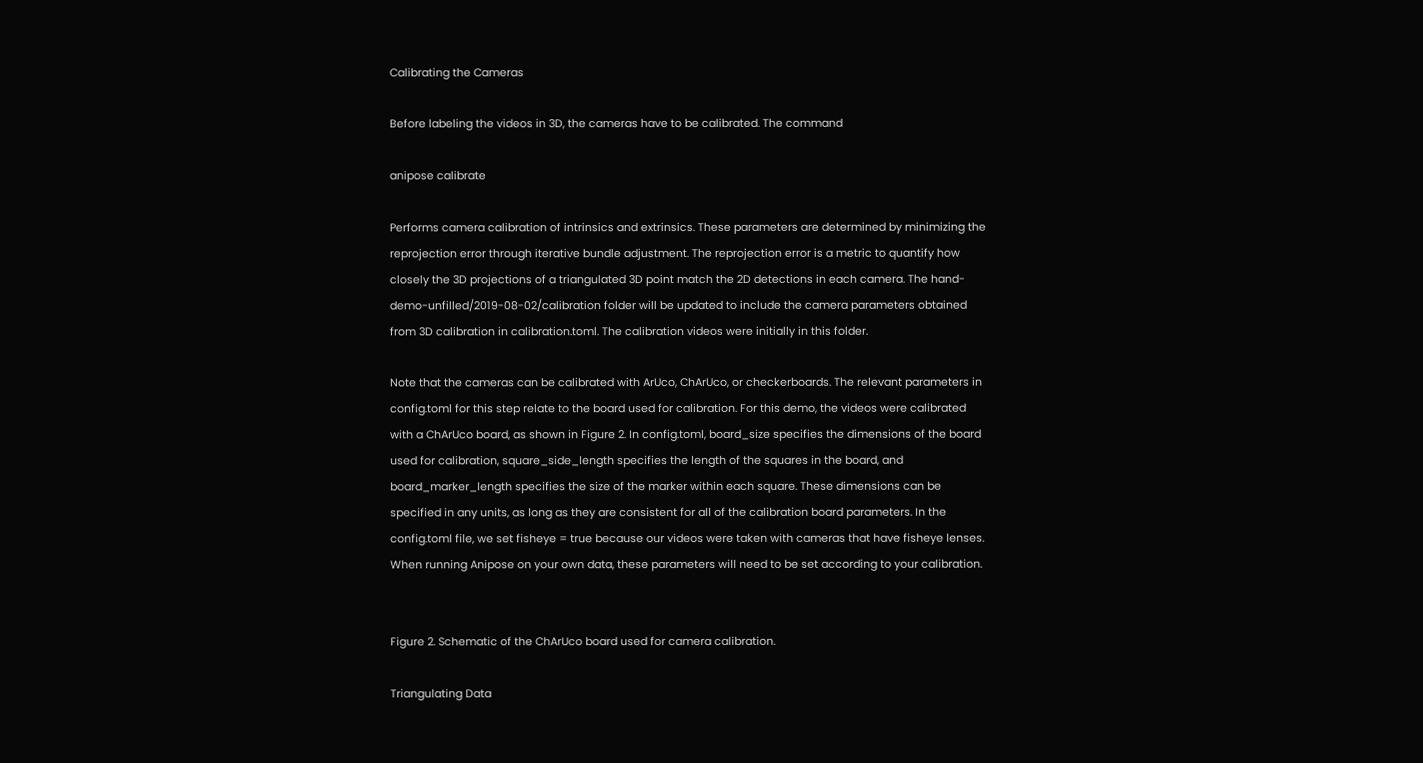Calibrating the Cameras

Before labeling the videos in 3D, the cameras have to be calibrated. The command

anipose calibrate

Performs camera calibration of intrinsics and extrinsics. These parameters are determined by minimizing the reprojection error through iterative bundle adjustment. The reprojection error is a metric to quantify how closely the 3D projections of a triangulated 3D point match the 2D detections in each camera. The hand-demo-unfilled/2019-08-02/calibration folder will be updated to include the camera parameters obtained from 3D calibration in calibration.toml. The calibration videos were initially in this folder.

Note that the cameras can be calibrated with ArUco, ChArUco, or checkerboards. The relevant parameters in config.toml for this step relate to the board used for calibration. For this demo, the videos were calibrated with a ChArUco board, as shown in Figure 2. In config.toml, board_size specifies the dimensions of the board used for calibration, square_side_length specifies the length of the squares in the board, and board_marker_length specifies the size of the marker within each square. These dimensions can be specified in any units, as long as they are consistent for all of the calibration board parameters. In the config.toml file, we set fisheye = true because our videos were taken with cameras that have fisheye lenses. When running Anipose on your own data, these parameters will need to be set according to your calibration.


Figure 2. Schematic of the ChArUco board used for camera calibration.

Triangulating Data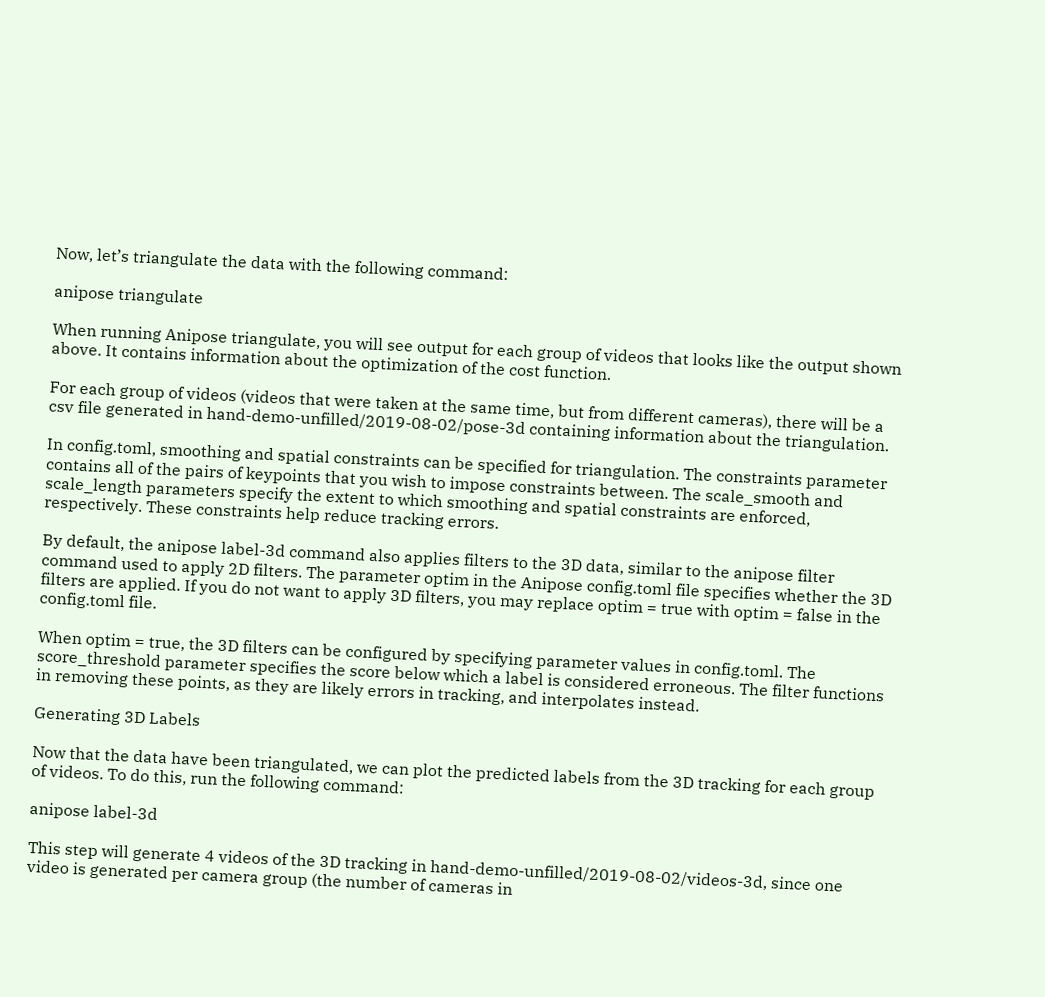Now, let’s triangulate the data with the following command:

anipose triangulate

When running Anipose triangulate, you will see output for each group of videos that looks like the output shown above. It contains information about the optimization of the cost function.

For each group of videos (videos that were taken at the same time, but from different cameras), there will be a csv file generated in hand-demo-unfilled/2019-08-02/pose-3d containing information about the triangulation.

In config.toml, smoothing and spatial constraints can be specified for triangulation. The constraints parameter contains all of the pairs of keypoints that you wish to impose constraints between. The scale_smooth and scale_length parameters specify the extent to which smoothing and spatial constraints are enforced, respectively. These constraints help reduce tracking errors.

By default, the anipose label-3d command also applies filters to the 3D data, similar to the anipose filter command used to apply 2D filters. The parameter optim in the Anipose config.toml file specifies whether the 3D filters are applied. If you do not want to apply 3D filters, you may replace optim = true with optim = false in the config.toml file.

When optim = true, the 3D filters can be configured by specifying parameter values in config.toml. The score_threshold parameter specifies the score below which a label is considered erroneous. The filter functions in removing these points, as they are likely errors in tracking, and interpolates instead.

Generating 3D Labels

Now that the data have been triangulated, we can plot the predicted labels from the 3D tracking for each group of videos. To do this, run the following command:

anipose label-3d

This step will generate 4 videos of the 3D tracking in hand-demo-unfilled/2019-08-02/videos-3d, since one video is generated per camera group (the number of cameras in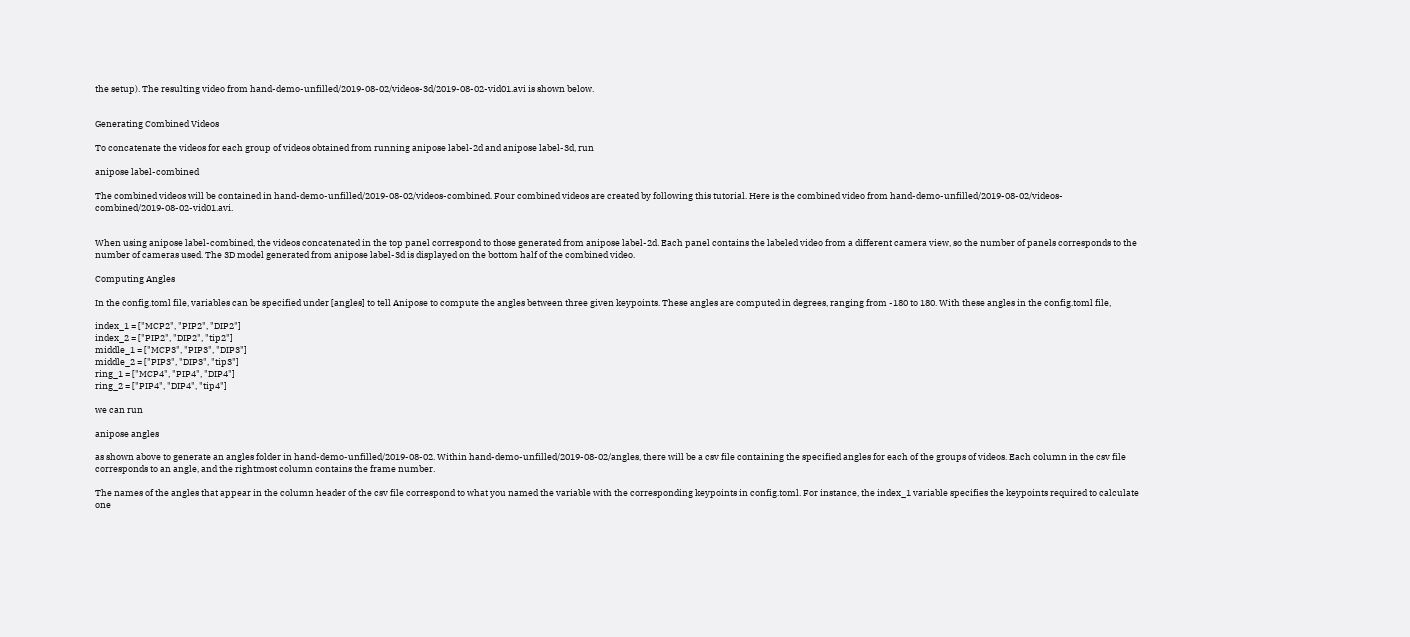the setup). The resulting video from hand-demo-unfilled/2019-08-02/videos-3d/2019-08-02-vid01.avi is shown below.


Generating Combined Videos

To concatenate the videos for each group of videos obtained from running anipose label-2d and anipose label-3d, run

anipose label-combined

The combined videos will be contained in hand-demo-unfilled/2019-08-02/videos-combined. Four combined videos are created by following this tutorial. Here is the combined video from hand-demo-unfilled/2019-08-02/videos-combined/2019-08-02-vid01.avi.


When using anipose label-combined, the videos concatenated in the top panel correspond to those generated from anipose label-2d. Each panel contains the labeled video from a different camera view, so the number of panels corresponds to the number of cameras used. The 3D model generated from anipose label-3d is displayed on the bottom half of the combined video.

Computing Angles

In the config.toml file, variables can be specified under [angles] to tell Anipose to compute the angles between three given keypoints. These angles are computed in degrees, ranging from -180 to 180. With these angles in the config.toml file,

index_1 = ["MCP2", "PIP2", "DIP2"]
index_2 = ["PIP2", "DIP2", "tip2"]
middle_1 = ["MCP3", "PIP3", "DIP3"]
middle_2 = ["PIP3", "DIP3", "tip3"]
ring_1 = ["MCP4", "PIP4", "DIP4"]
ring_2 = ["PIP4", "DIP4", "tip4"]

we can run

anipose angles

as shown above to generate an angles folder in hand-demo-unfilled/2019-08-02. Within hand-demo-unfilled/2019-08-02/angles, there will be a csv file containing the specified angles for each of the groups of videos. Each column in the csv file corresponds to an angle, and the rightmost column contains the frame number.

The names of the angles that appear in the column header of the csv file correspond to what you named the variable with the corresponding keypoints in config.toml. For instance, the index_1 variable specifies the keypoints required to calculate one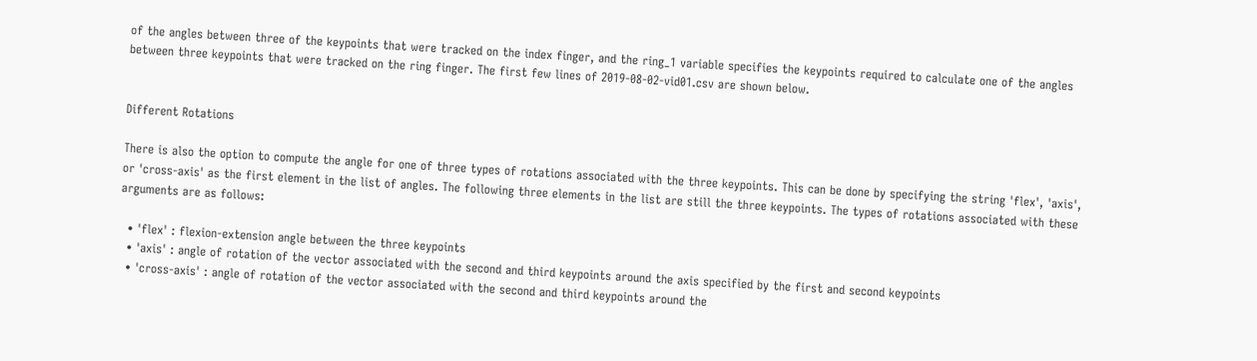of the angles between three of the keypoints that were tracked on the index finger, and the ring_1 variable specifies the keypoints required to calculate one of the angles between three keypoints that were tracked on the ring finger. The first few lines of 2019-08-02-vid01.csv are shown below.


Different Rotations

There is also the option to compute the angle for one of three types of rotations associated with the three keypoints. This can be done by specifying the string 'flex', 'axis', or 'cross-axis' as the first element in the list of angles. The following three elements in the list are still the three keypoints. The types of rotations associated with these arguments are as follows:

  • 'flex' : flexion-extension angle between the three keypoints
  • 'axis' : angle of rotation of the vector associated with the second and third keypoints around the axis specified by the first and second keypoints
  • 'cross-axis' : angle of rotation of the vector associated with the second and third keypoints around the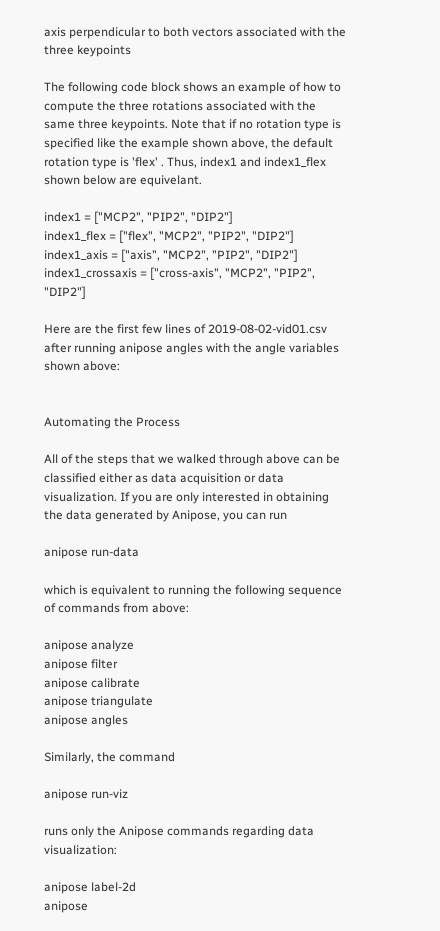axis perpendicular to both vectors associated with the three keypoints

The following code block shows an example of how to compute the three rotations associated with the same three keypoints. Note that if no rotation type is specified like the example shown above, the default rotation type is 'flex' . Thus, index1 and index1_flex shown below are equivelant.

index1 = ["MCP2", "PIP2", "DIP2"]
index1_flex = ["flex", "MCP2", "PIP2", "DIP2"]
index1_axis = ["axis", "MCP2", "PIP2", "DIP2"]
index1_crossaxis = ["cross-axis", "MCP2", "PIP2", "DIP2"]

Here are the first few lines of 2019-08-02-vid01.csv after running anipose angles with the angle variables shown above:


Automating the Process

All of the steps that we walked through above can be classified either as data acquisition or data visualization. If you are only interested in obtaining the data generated by Anipose, you can run

anipose run-data

which is equivalent to running the following sequence of commands from above:

anipose analyze
anipose filter
anipose calibrate
anipose triangulate
anipose angles

Similarly, the command

anipose run-viz

runs only the Anipose commands regarding data visualization:

anipose label-2d
anipose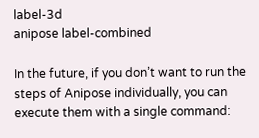label-3d
anipose label-combined

In the future, if you don’t want to run the steps of Anipose individually, you can execute them with a single command: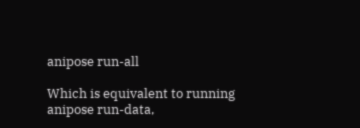anipose run-all

Which is equivalent to running anipose run-data,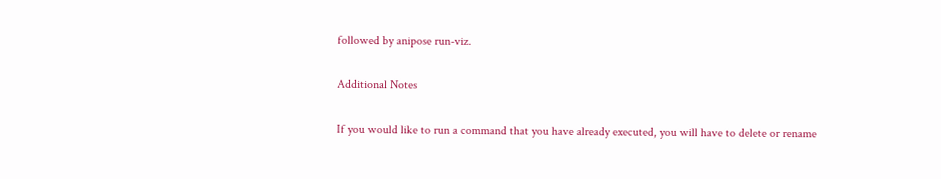followed by anipose run-viz.

Additional Notes

If you would like to run a command that you have already executed, you will have to delete or rename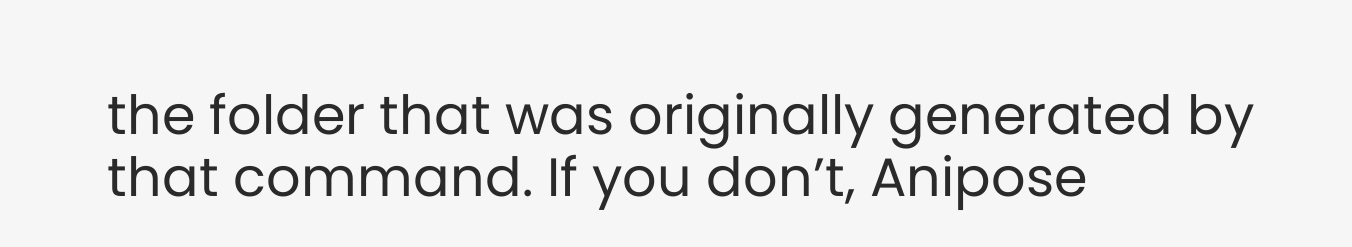the folder that was originally generated by that command. If you don’t, Anipose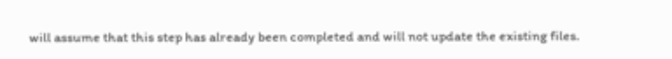will assume that this step has already been completed and will not update the existing files.